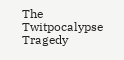The Twitpocalypse Tragedy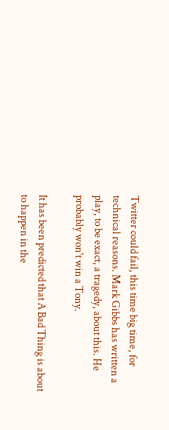Twitter could fail, this time big time, for technical reasons. Mark Gibbs has written a play, to be exact, a tragedy, about this. He probably won't win a Tony.

It has been predicted that A Bad Thing is about to happen in the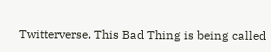Twitterverse. This Bad Thing is being called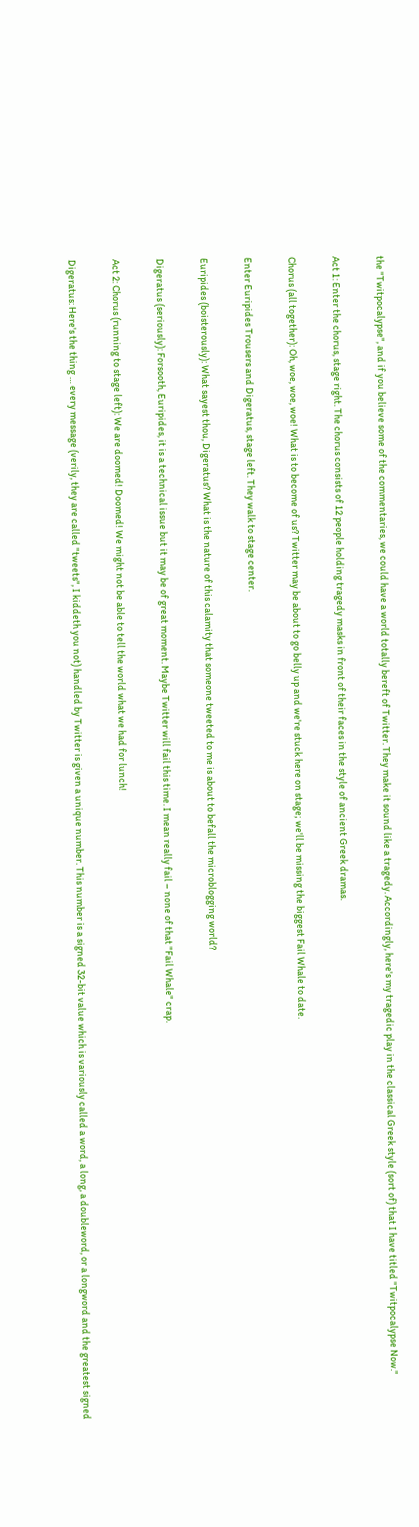the "Twitpocalypse", and if you believe some of the commentaries, we could have a world totally bereft of Twitter. They make it sound like a tragedy. Accordingly, here's my tragedic play in the classical Greek style (sort of) that I have titled "Twitpocalypse Now."

Act 1: Enter the chorus, stage right. The chorus consists of 12 people holding tragedy masks in front of their faces in the style of ancient Greek dramas.

Chorus (all together): Oh, woe, woe, woe! What is to become of us? Twitter may be about to go belly up and we're stuck here on stage; we'll be missing the biggest Fail Whale to date.

Enter Euripides Trousers and Digeratus, stage left. They walk to stage center.

Euripides (boisterously): What sayest thou, Digeratus? What is the nature of this calamity that someone tweeted to me is about to befall the microblogging world?

Digeratus (seriously): Forsooth, Euripides, it is a technical issue but it may be of great moment. Maybe Twitter will fail this time. I mean really fail – none of that "Fail Whale" crap.

Act 2: Chorus (running to stage left): We are doomed! Doomed! We might not be able to tell the world what we had for lunch!

Digeratus: Here's the thing … every message (verily, they are called "tweets", I kiddeth you not) handled by Twitter is given a unique number. This number is a signed 32-bit value which is variously called a word, a long, a doubleword, or a longword and the greatest signed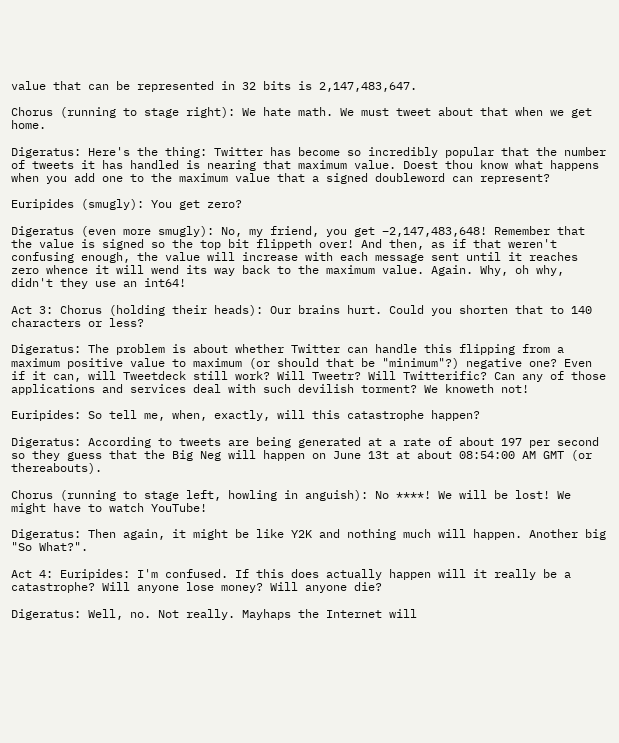value that can be represented in 32 bits is 2,147,483,647.

Chorus (running to stage right): We hate math. We must tweet about that when we get home.

Digeratus: Here's the thing: Twitter has become so incredibly popular that the number of tweets it has handled is nearing that maximum value. Doest thou know what happens when you add one to the maximum value that a signed doubleword can represent?

Euripides (smugly): You get zero?

Digeratus (even more smugly): No, my friend, you get −2,147,483,648! Remember that the value is signed so the top bit flippeth over! And then, as if that weren't confusing enough, the value will increase with each message sent until it reaches zero whence it will wend its way back to the maximum value. Again. Why, oh why, didn't they use an int64!

Act 3: Chorus (holding their heads): Our brains hurt. Could you shorten that to 140 characters or less?

Digeratus: The problem is about whether Twitter can handle this flipping from a maximum positive value to maximum (or should that be "minimum"?) negative one? Even if it can, will Tweetdeck still work? Will Tweetr? Will Twitterific? Can any of those applications and services deal with such devilish torment? We knoweth not!

Euripides: So tell me, when, exactly, will this catastrophe happen?

Digeratus: According to tweets are being generated at a rate of about 197 per second so they guess that the Big Neg will happen on June 13t at about 08:54:00 AM GMT (or thereabouts).

Chorus (running to stage left, howling in anguish): No ****! We will be lost! We might have to watch YouTube!

Digeratus: Then again, it might be like Y2K and nothing much will happen. Another big "So What?".

Act 4: Euripides: I'm confused. If this does actually happen will it really be a catastrophe? Will anyone lose money? Will anyone die?

Digeratus: Well, no. Not really. Mayhaps the Internet will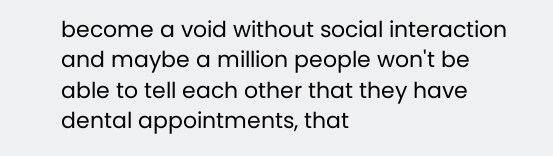become a void without social interaction and maybe a million people won't be able to tell each other that they have dental appointments, that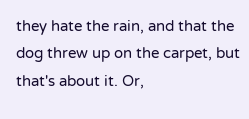they hate the rain, and that the dog threw up on the carpet, but that's about it. Or,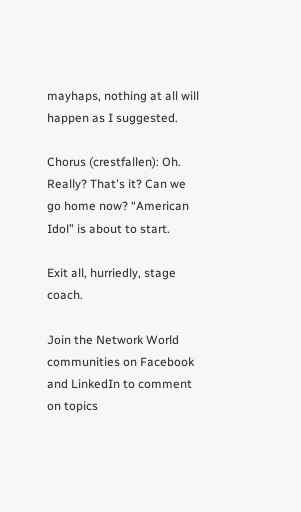mayhaps, nothing at all will happen as I suggested.

Chorus (crestfallen): Oh. Really? That's it? Can we go home now? “American Idol” is about to start.

Exit all, hurriedly, stage coach.

Join the Network World communities on Facebook and LinkedIn to comment on topics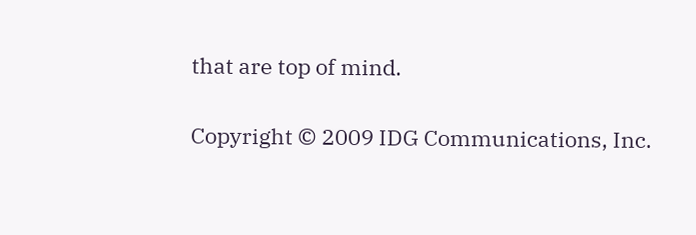that are top of mind.

Copyright © 2009 IDG Communications, Inc.